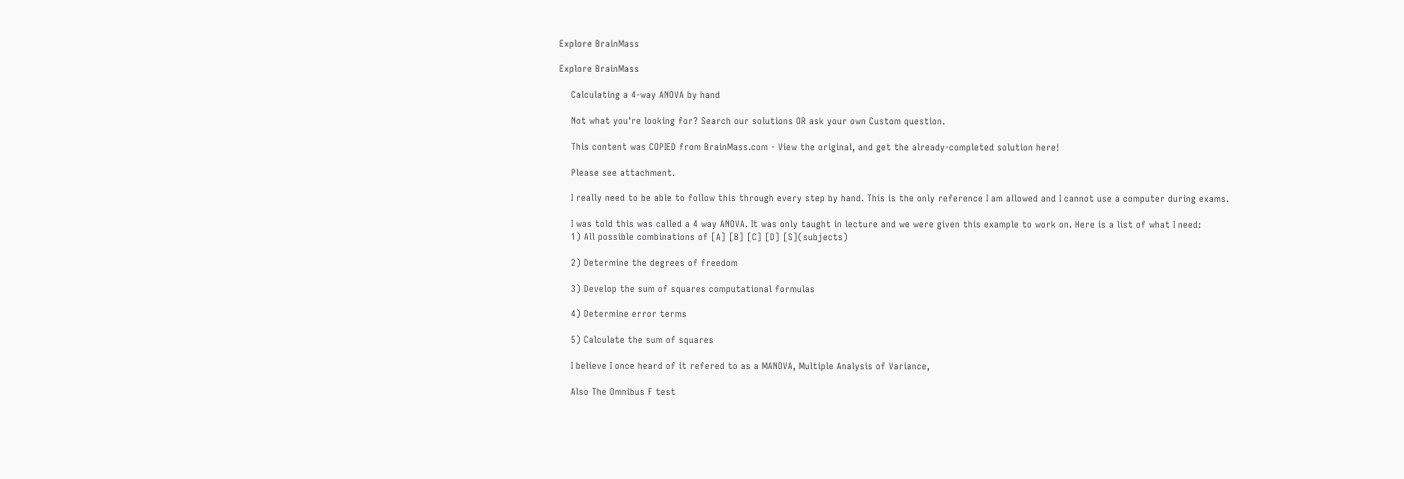Explore BrainMass

Explore BrainMass

    Calculating a 4-way ANOVA by hand

    Not what you're looking for? Search our solutions OR ask your own Custom question.

    This content was COPIED from BrainMass.com - View the original, and get the already-completed solution here!

    Please see attachment.

    I really need to be able to follow this through every step by hand. This is the only reference I am allowed and I cannot use a computer during exams.

    I was told this was called a 4 way ANOVA. It was only taught in lecture and we were given this example to work on. Here is a list of what I need:
    1) All possible combinations of [A] [B] [C] [D] [S](subjects)

    2) Determine the degrees of freedom

    3) Develop the sum of squares computational formulas

    4) Determine error terms

    5) Calculate the sum of squares

    I believe I once heard of it refered to as a MANOVA, Multiple Analysis of Variance,

    Also The Omnibus F test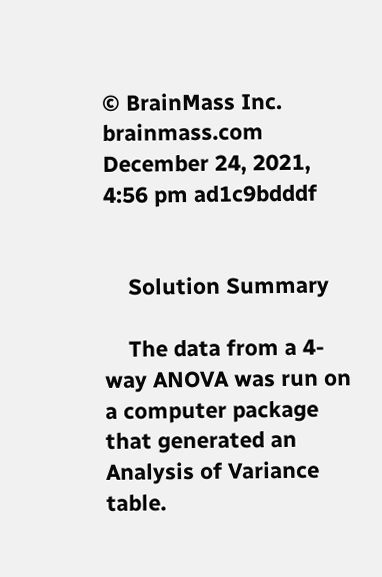© BrainMass Inc. brainmass.com December 24, 2021, 4:56 pm ad1c9bdddf


    Solution Summary

    The data from a 4-way ANOVA was run on a computer package that generated an Analysis of Variance table.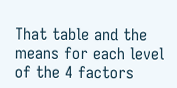That table and the means for each level of the 4 factors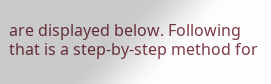are displayed below. Following that is a step-by-step method for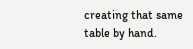creating that same table by hand.